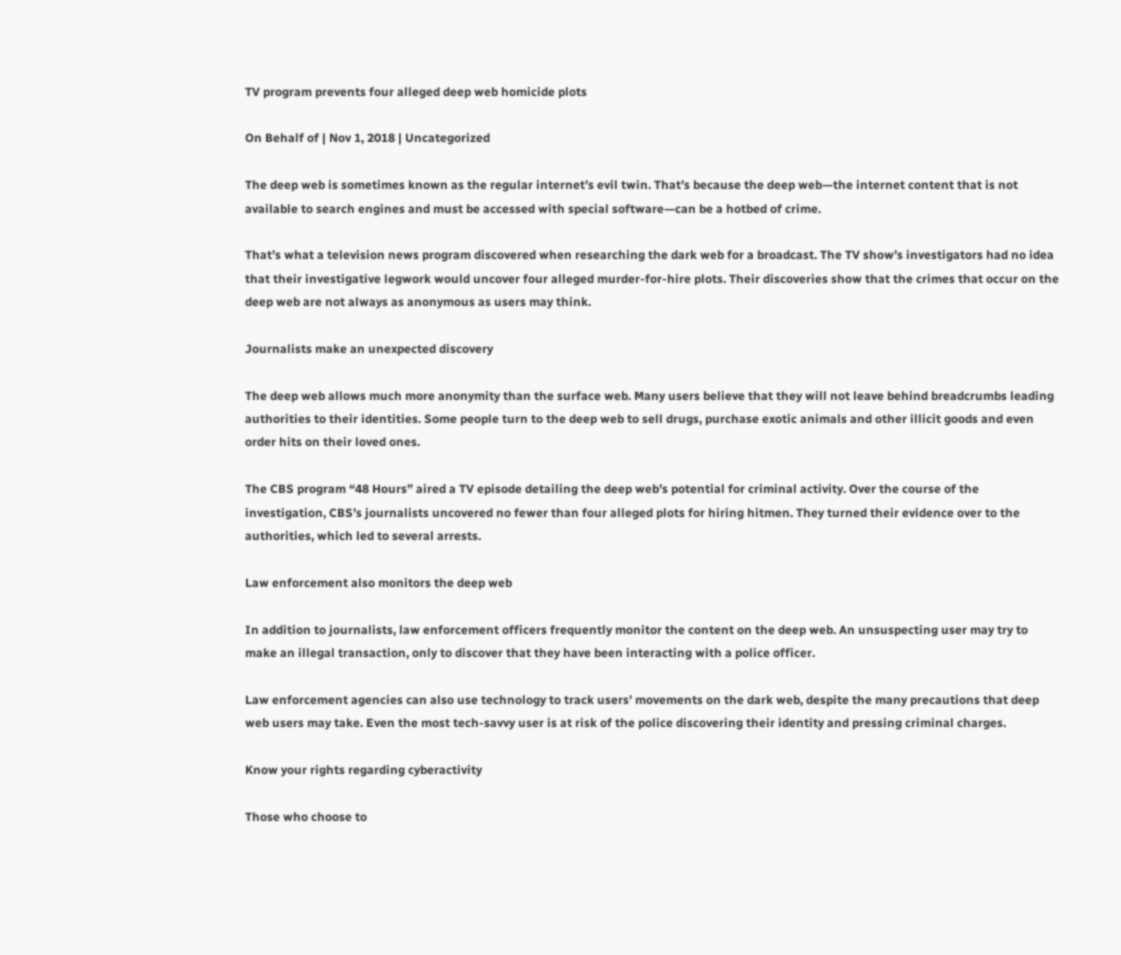TV program prevents four alleged deep web homicide plots

On Behalf of | Nov 1, 2018 | Uncategorized

The deep web is sometimes known as the regular internet’s evil twin. That’s because the deep web—the internet content that is not available to search engines and must be accessed with special software—can be a hotbed of crime.

That’s what a television news program discovered when researching the dark web for a broadcast. The TV show’s investigators had no idea that their investigative legwork would uncover four alleged murder-for-hire plots. Their discoveries show that the crimes that occur on the deep web are not always as anonymous as users may think.

Journalists make an unexpected discovery

The deep web allows much more anonymity than the surface web. Many users believe that they will not leave behind breadcrumbs leading authorities to their identities. Some people turn to the deep web to sell drugs, purchase exotic animals and other illicit goods and even order hits on their loved ones.

The CBS program “48 Hours” aired a TV episode detailing the deep web’s potential for criminal activity. Over the course of the investigation, CBS’s journalists uncovered no fewer than four alleged plots for hiring hitmen. They turned their evidence over to the authorities, which led to several arrests.

Law enforcement also monitors the deep web

In addition to journalists, law enforcement officers frequently monitor the content on the deep web. An unsuspecting user may try to make an illegal transaction, only to discover that they have been interacting with a police officer.

Law enforcement agencies can also use technology to track users’ movements on the dark web, despite the many precautions that deep web users may take. Even the most tech-savvy user is at risk of the police discovering their identity and pressing criminal charges.

Know your rights regarding cyberactivity

Those who choose to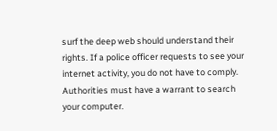surf the deep web should understand their rights. If a police officer requests to see your internet activity, you do not have to comply. Authorities must have a warrant to search your computer.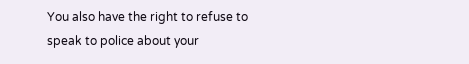You also have the right to refuse to speak to police about your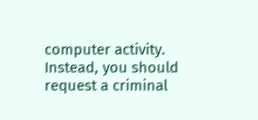computer activity. Instead, you should request a criminal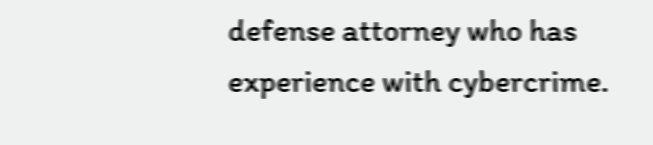defense attorney who has experience with cybercrime.